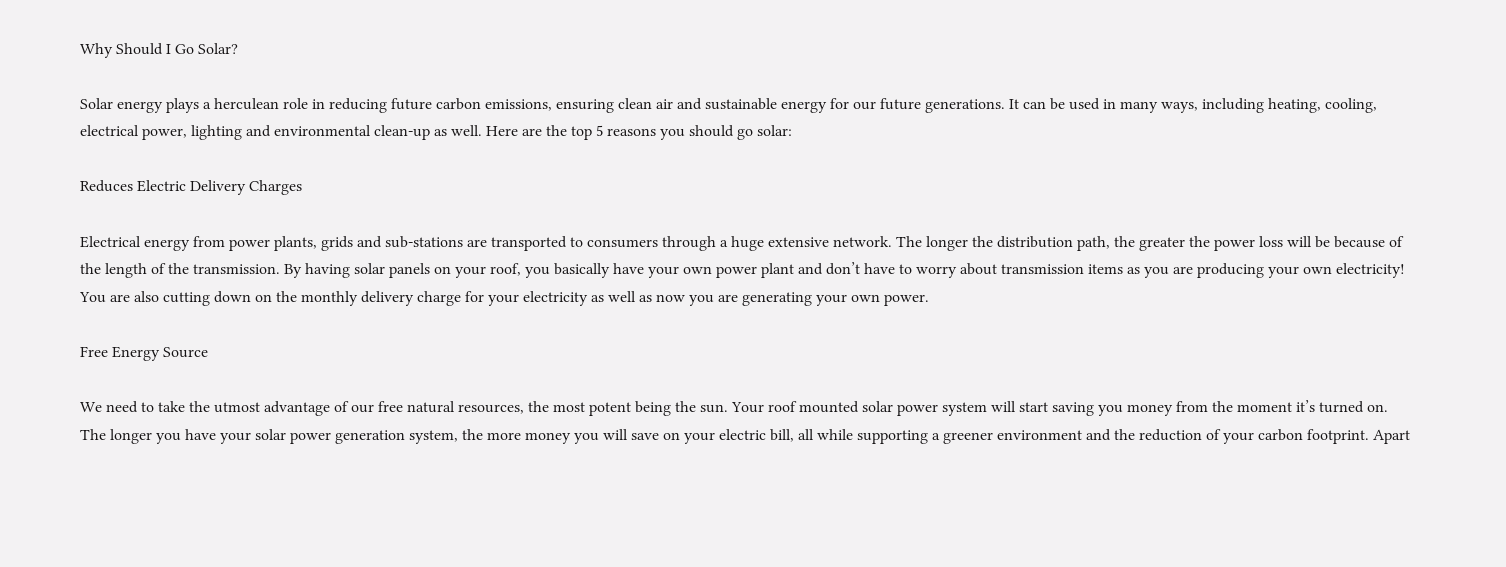Why Should I Go Solar?

Solar energy plays a herculean role in reducing future carbon emissions, ensuring clean air and sustainable energy for our future generations. It can be used in many ways, including heating, cooling, electrical power, lighting and environmental clean-up as well. Here are the top 5 reasons you should go solar:

Reduces Electric Delivery Charges

Electrical energy from power plants, grids and sub-stations are transported to consumers through a huge extensive network. The longer the distribution path, the greater the power loss will be because of the length of the transmission. By having solar panels on your roof, you basically have your own power plant and don’t have to worry about transmission items as you are producing your own electricity! You are also cutting down on the monthly delivery charge for your electricity as well as now you are generating your own power.

Free Energy Source

We need to take the utmost advantage of our free natural resources, the most potent being the sun. Your roof mounted solar power system will start saving you money from the moment it’s turned on. The longer you have your solar power generation system, the more money you will save on your electric bill, all while supporting a greener environment and the reduction of your carbon footprint. Apart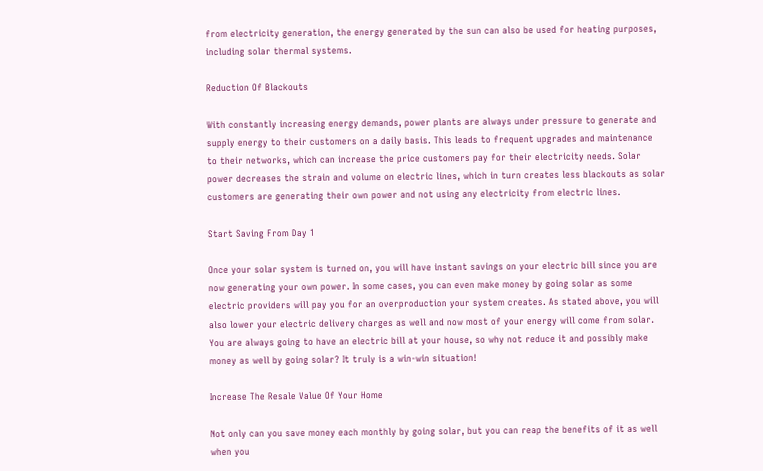from electricity generation, the energy generated by the sun can also be used for heating purposes, including solar thermal systems.

Reduction Of Blackouts

With constantly increasing energy demands, power plants are always under pressure to generate and supply energy to their customers on a daily basis. This leads to frequent upgrades and maintenance to their networks, which can increase the price customers pay for their electricity needs. Solar power decreases the strain and volume on electric lines, which in turn creates less blackouts as solar customers are generating their own power and not using any electricity from electric lines.

Start Saving From Day 1

Once your solar system is turned on, you will have instant savings on your electric bill since you are now generating your own power. In some cases, you can even make money by going solar as some electric providers will pay you for an overproduction your system creates. As stated above, you will also lower your electric delivery charges as well and now most of your energy will come from solar. You are always going to have an electric bill at your house, so why not reduce it and possibly make money as well by going solar? It truly is a win-win situation!

Increase The Resale Value Of Your Home

Not only can you save money each monthly by going solar, but you can reap the benefits of it as well when you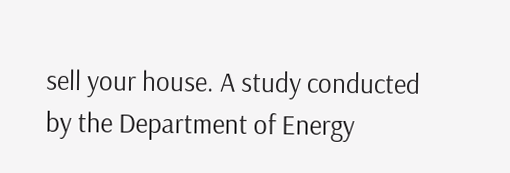sell your house. A study conducted by the Department of Energy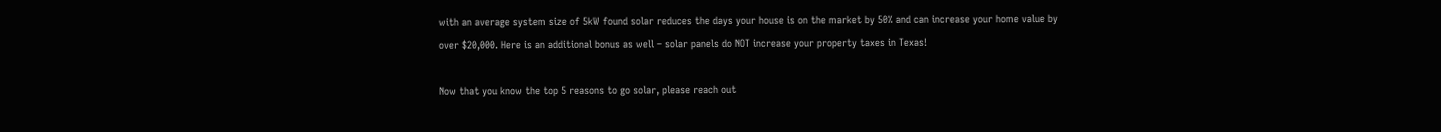with an average system size of 5kW found solar reduces the days your house is on the market by 50% and can increase your home value by over $20,000. Here is an additional bonus as well – solar panels do NOT increase your property taxes in Texas!

Now that you know the top 5 reasons to go solar, please reach out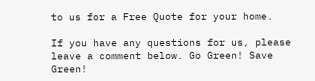to us for a Free Quote for your home.

If you have any questions for us, please leave a comment below. Go Green! Save Green!